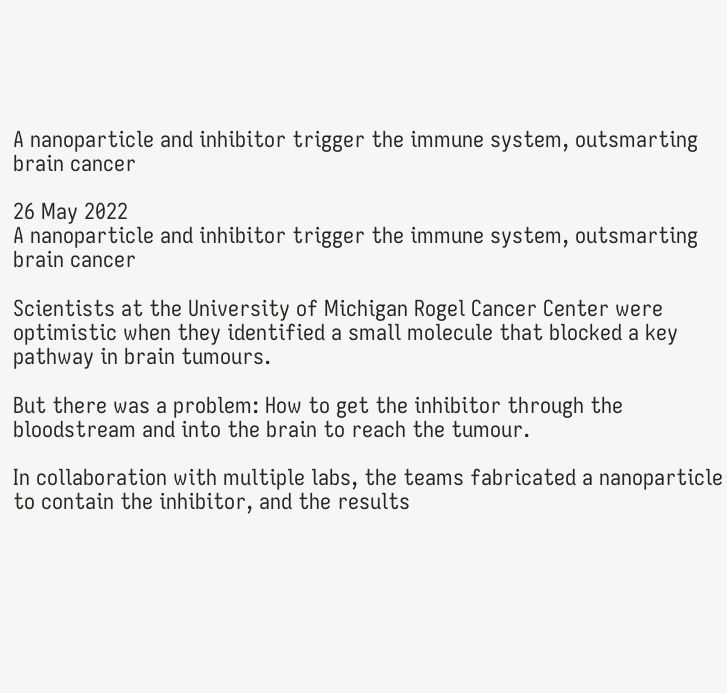A nanoparticle and inhibitor trigger the immune system, outsmarting brain cancer

26 May 2022
A nanoparticle and inhibitor trigger the immune system, outsmarting brain cancer

Scientists at the University of Michigan Rogel Cancer Center were optimistic when they identified a small molecule that blocked a key pathway in brain tumours.

But there was a problem: How to get the inhibitor through the bloodstream and into the brain to reach the tumour.

In collaboration with multiple labs, the teams fabricated a nanoparticle to contain the inhibitor, and the results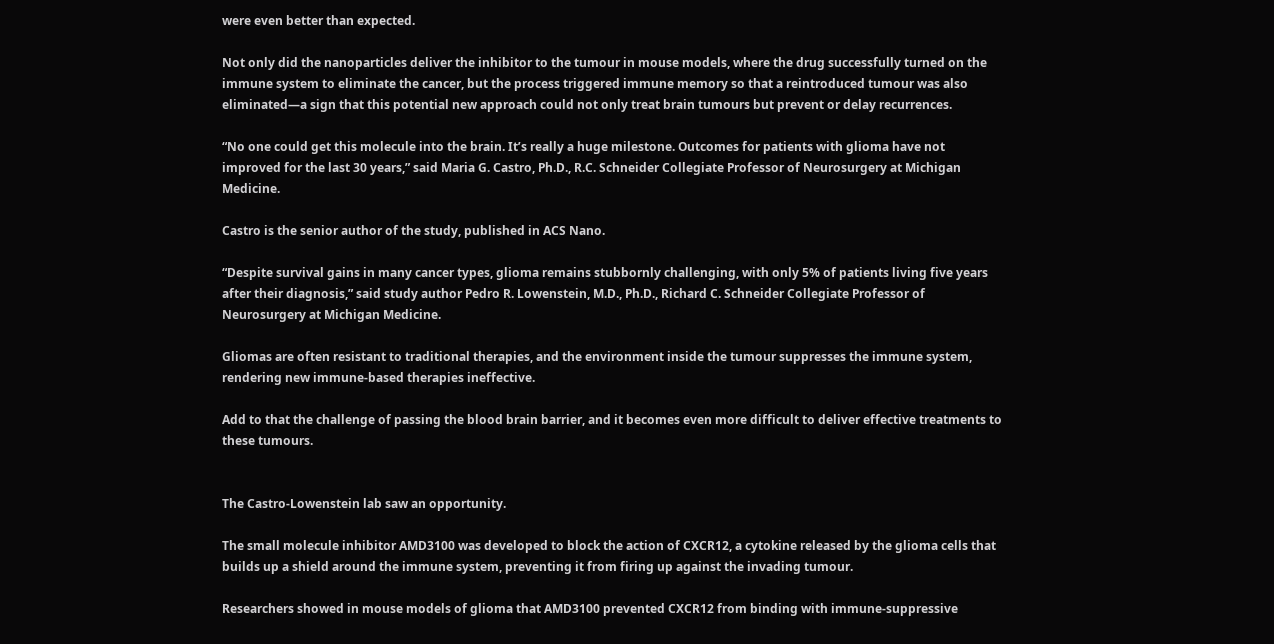were even better than expected.

Not only did the nanoparticles deliver the inhibitor to the tumour in mouse models, where the drug successfully turned on the immune system to eliminate the cancer, but the process triggered immune memory so that a reintroduced tumour was also eliminated—a sign that this potential new approach could not only treat brain tumours but prevent or delay recurrences.

“No one could get this molecule into the brain. It’s really a huge milestone. Outcomes for patients with glioma have not improved for the last 30 years,” said Maria G. Castro, Ph.D., R.C. Schneider Collegiate Professor of Neurosurgery at Michigan Medicine.

Castro is the senior author of the study, published in ACS Nano.

“Despite survival gains in many cancer types, glioma remains stubbornly challenging, with only 5% of patients living five years after their diagnosis,” said study author Pedro R. Lowenstein, M.D., Ph.D., Richard C. Schneider Collegiate Professor of Neurosurgery at Michigan Medicine.

Gliomas are often resistant to traditional therapies, and the environment inside the tumour suppresses the immune system, rendering new immune-based therapies ineffective.

Add to that the challenge of passing the blood brain barrier, and it becomes even more difficult to deliver effective treatments to these tumours.


The Castro-Lowenstein lab saw an opportunity.

The small molecule inhibitor AMD3100 was developed to block the action of CXCR12, a cytokine released by the glioma cells that builds up a shield around the immune system, preventing it from firing up against the invading tumour.

Researchers showed in mouse models of glioma that AMD3100 prevented CXCR12 from binding with immune-suppressive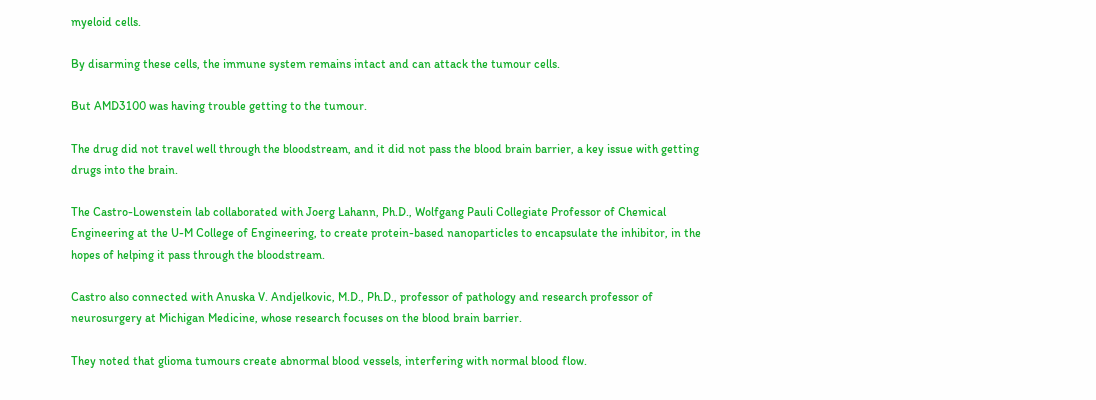myeloid cells.

By disarming these cells, the immune system remains intact and can attack the tumour cells.

But AMD3100 was having trouble getting to the tumour.

The drug did not travel well through the bloodstream, and it did not pass the blood brain barrier, a key issue with getting drugs into the brain.

The Castro-Lowenstein lab collaborated with Joerg Lahann, Ph.D., Wolfgang Pauli Collegiate Professor of Chemical Engineering at the U-M College of Engineering, to create protein-based nanoparticles to encapsulate the inhibitor, in the hopes of helping it pass through the bloodstream.

Castro also connected with Anuska V. Andjelkovic, M.D., Ph.D., professor of pathology and research professor of neurosurgery at Michigan Medicine, whose research focuses on the blood brain barrier.

They noted that glioma tumours create abnormal blood vessels, interfering with normal blood flow.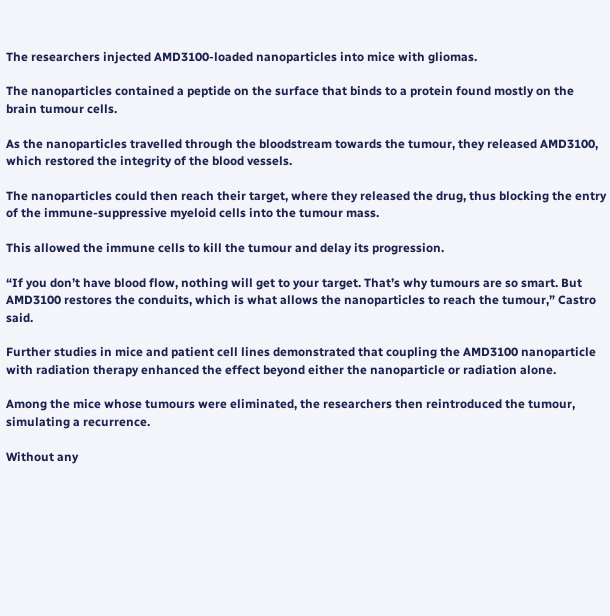The researchers injected AMD3100-loaded nanoparticles into mice with gliomas.

The nanoparticles contained a peptide on the surface that binds to a protein found mostly on the brain tumour cells.

As the nanoparticles travelled through the bloodstream towards the tumour, they released AMD3100, which restored the integrity of the blood vessels.

The nanoparticles could then reach their target, where they released the drug, thus blocking the entry of the immune-suppressive myeloid cells into the tumour mass.

This allowed the immune cells to kill the tumour and delay its progression.

“If you don’t have blood flow, nothing will get to your target. That’s why tumours are so smart. But AMD3100 restores the conduits, which is what allows the nanoparticles to reach the tumour,” Castro said.

Further studies in mice and patient cell lines demonstrated that coupling the AMD3100 nanoparticle with radiation therapy enhanced the effect beyond either the nanoparticle or radiation alone.

Among the mice whose tumours were eliminated, the researchers then reintroduced the tumour, simulating a recurrence.

Without any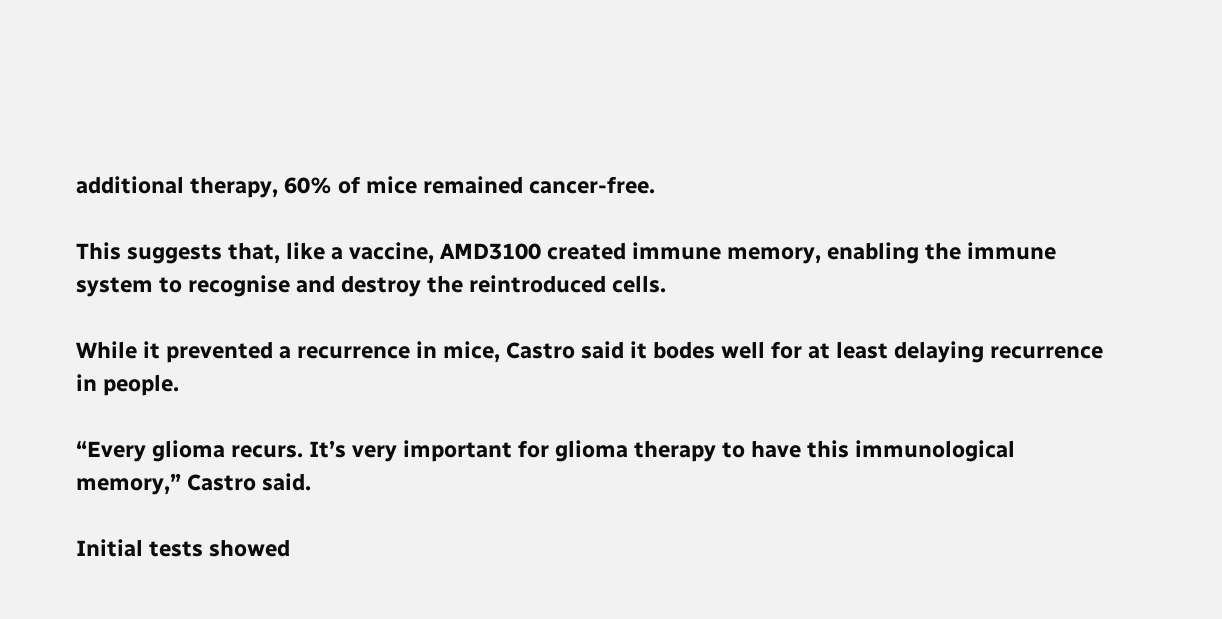additional therapy, 60% of mice remained cancer-free.

This suggests that, like a vaccine, AMD3100 created immune memory, enabling the immune system to recognise and destroy the reintroduced cells.

While it prevented a recurrence in mice, Castro said it bodes well for at least delaying recurrence in people.

“Every glioma recurs. It’s very important for glioma therapy to have this immunological memory,” Castro said.

Initial tests showed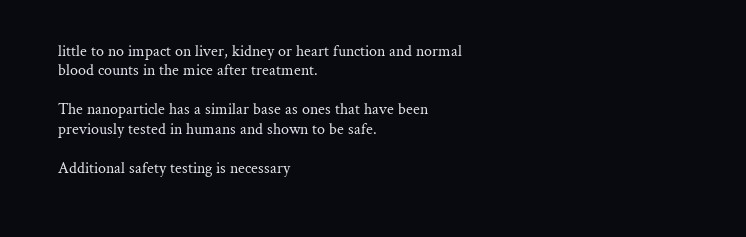little to no impact on liver, kidney or heart function and normal blood counts in the mice after treatment.

The nanoparticle has a similar base as ones that have been previously tested in humans and shown to be safe.

Additional safety testing is necessary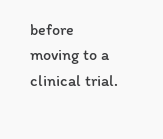before moving to a clinical trial.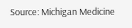Source: Michigan Medicine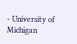- University of Michigan